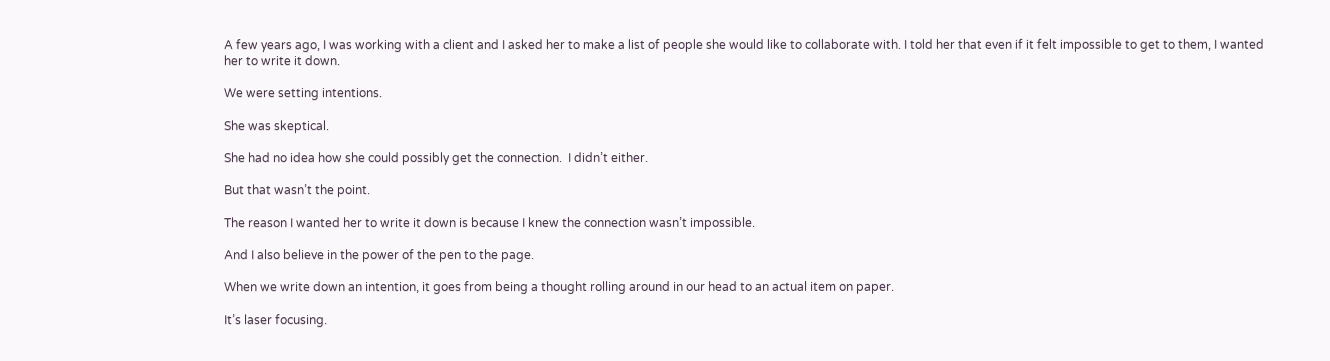A few years ago, I was working with a client and I asked her to make a list of people she would like to collaborate with. I told her that even if it felt impossible to get to them, I wanted her to write it down.

We were setting intentions.

She was skeptical.

She had no idea how she could possibly get the connection.  I didn’t either.

But that wasn’t the point.

The reason I wanted her to write it down is because I knew the connection wasn’t impossible.

And I also believe in the power of the pen to the page.

When we write down an intention, it goes from being a thought rolling around in our head to an actual item on paper.

It’s laser focusing.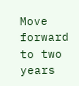Move forward to two years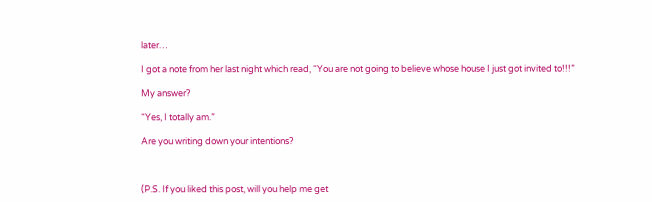later…

I got a note from her last night which read, “You are not going to believe whose house I just got invited to!!!”

My answer?

“Yes, I totally am.”

Are you writing down your intentions?



(P.S. If you liked this post, will you help me get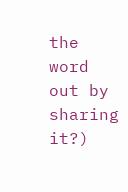the word out by sharing it?)